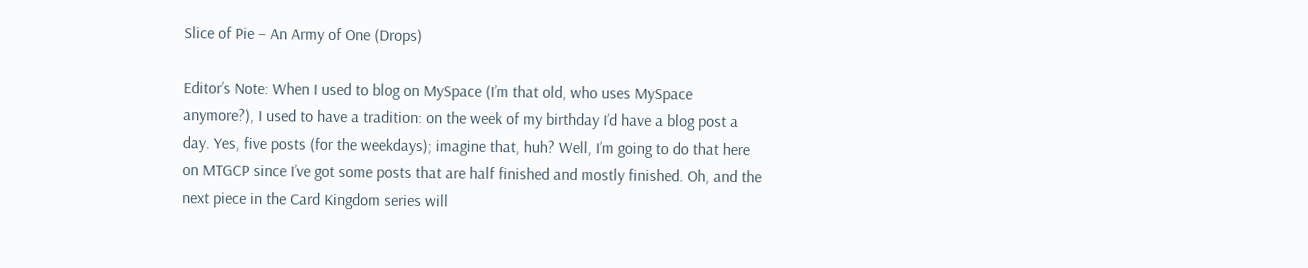Slice of Pie – An Army of One (Drops)

Editor’s Note: When I used to blog on MySpace (I’m that old, who uses MySpace anymore?), I used to have a tradition: on the week of my birthday I’d have a blog post a day. Yes, five posts (for the weekdays); imagine that, huh? Well, I’m going to do that here on MTGCP since I’ve got some posts that are half finished and mostly finished. Oh, and the next piece in the Card Kingdom series will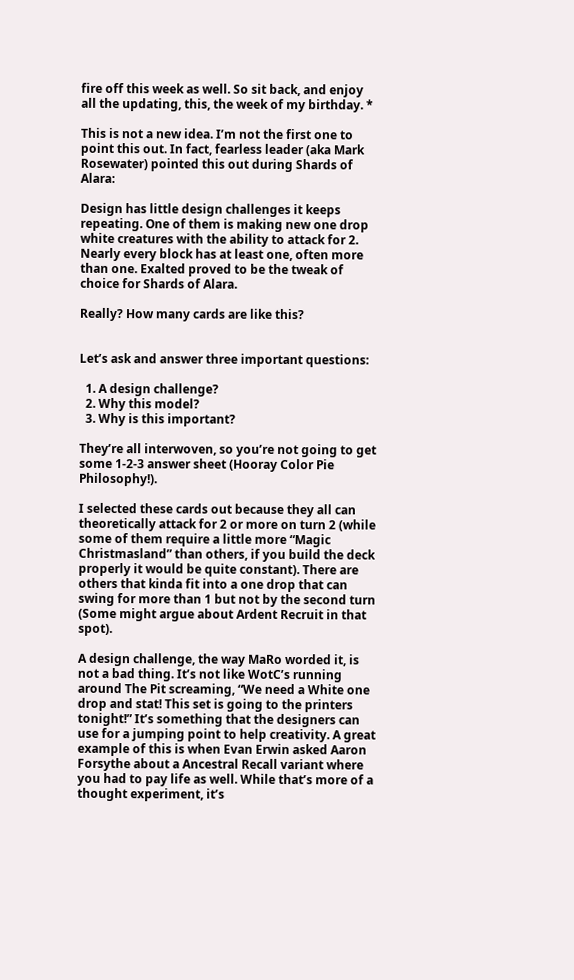fire off this week as well. So sit back, and enjoy all the updating, this, the week of my birthday. *

This is not a new idea. I’m not the first one to point this out. In fact, fearless leader (aka Mark Rosewater) pointed this out during Shards of Alara:

Design has little design challenges it keeps repeating. One of them is making new one drop white creatures with the ability to attack for 2. Nearly every block has at least one, often more than one. Exalted proved to be the tweak of choice for Shards of Alara.

Really? How many cards are like this?


Let’s ask and answer three important questions:

  1. A design challenge?
  2. Why this model?
  3. Why is this important?

They’re all interwoven, so you’re not going to get some 1-2-3 answer sheet (Hooray Color Pie Philosophy!).

I selected these cards out because they all can theoretically attack for 2 or more on turn 2 (while some of them require a little more “Magic Christmasland” than others, if you build the deck properly it would be quite constant). There are others that kinda fit into a one drop that can swing for more than 1 but not by the second turn (Some might argue about Ardent Recruit in that spot).

A design challenge, the way MaRo worded it, is not a bad thing. It’s not like WotC’s running around The Pit screaming, “We need a White one drop and stat! This set is going to the printers tonight!” It’s something that the designers can use for a jumping point to help creativity. A great example of this is when Evan Erwin asked Aaron Forsythe about a Ancestral Recall variant where you had to pay life as well. While that’s more of a thought experiment, it’s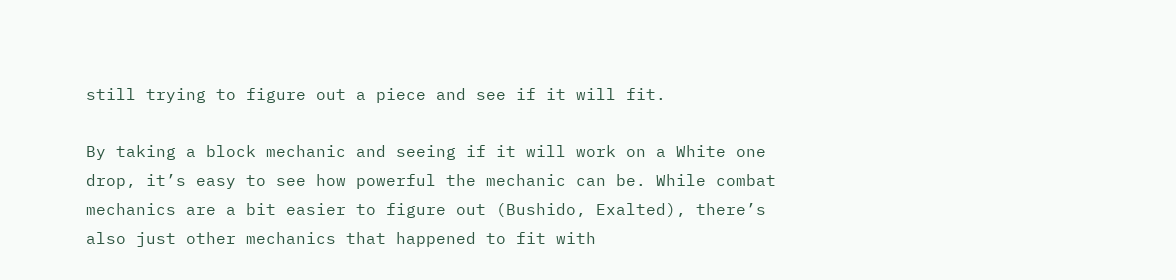still trying to figure out a piece and see if it will fit.

By taking a block mechanic and seeing if it will work on a White one drop, it’s easy to see how powerful the mechanic can be. While combat mechanics are a bit easier to figure out (Bushido, Exalted), there’s also just other mechanics that happened to fit with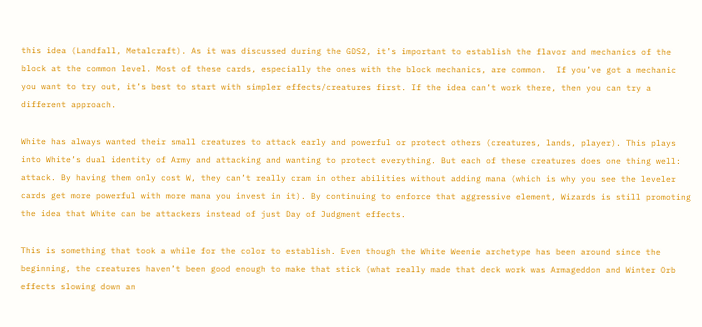this idea (Landfall, Metalcraft). As it was discussed during the GDS2, it’s important to establish the flavor and mechanics of the block at the common level. Most of these cards, especially the ones with the block mechanics, are common.  If you’ve got a mechanic you want to try out, it’s best to start with simpler effects/creatures first. If the idea can’t work there, then you can try a different approach.

White has always wanted their small creatures to attack early and powerful or protect others (creatures, lands, player). This plays into White’s dual identity of Army and attacking and wanting to protect everything. But each of these creatures does one thing well: attack. By having them only cost W, they can’t really cram in other abilities without adding mana (which is why you see the leveler cards get more powerful with more mana you invest in it). By continuing to enforce that aggressive element, Wizards is still promoting the idea that White can be attackers instead of just Day of Judgment effects.

This is something that took a while for the color to establish. Even though the White Weenie archetype has been around since the beginning, the creatures haven’t been good enough to make that stick (what really made that deck work was Armageddon and Winter Orb effects slowing down an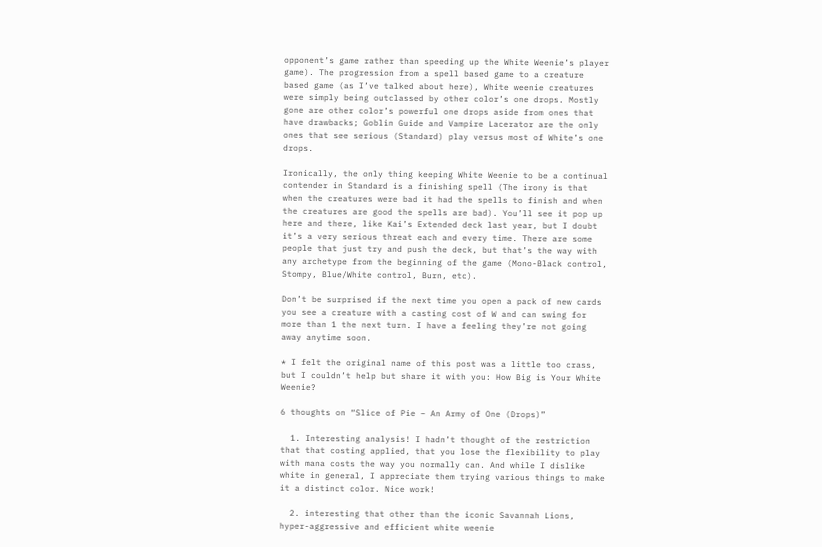opponent’s game rather than speeding up the White Weenie’s player game). The progression from a spell based game to a creature based game (as I’ve talked about here), White weenie creatures were simply being outclassed by other color’s one drops. Mostly gone are other color’s powerful one drops aside from ones that have drawbacks; Goblin Guide and Vampire Lacerator are the only ones that see serious (Standard) play versus most of White’s one drops.

Ironically, the only thing keeping White Weenie to be a continual contender in Standard is a finishing spell (The irony is that when the creatures were bad it had the spells to finish and when the creatures are good the spells are bad). You’ll see it pop up here and there, like Kai’s Extended deck last year, but I doubt it’s a very serious threat each and every time. There are some people that just try and push the deck, but that’s the way with any archetype from the beginning of the game (Mono-Black control, Stompy, Blue/White control, Burn, etc).

Don’t be surprised if the next time you open a pack of new cards you see a creature with a casting cost of W and can swing for more than 1 the next turn. I have a feeling they’re not going away anytime soon.

* I felt the original name of this post was a little too crass, but I couldn’t help but share it with you: How Big is Your White Weenie?

6 thoughts on “Slice of Pie – An Army of One (Drops)”

  1. Interesting analysis! I hadn’t thought of the restriction that that costing applied, that you lose the flexibility to play with mana costs the way you normally can. And while I dislike white in general, I appreciate them trying various things to make it a distinct color. Nice work!

  2. interesting that other than the iconic Savannah Lions, hyper-aggressive and efficient white weenie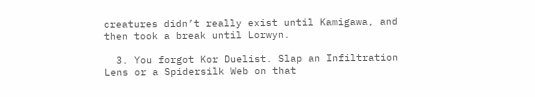creatures didn’t really exist until Kamigawa, and then took a break until Lorwyn.

  3. You forgot Kor Duelist. Slap an Infiltration Lens or a Spidersilk Web on that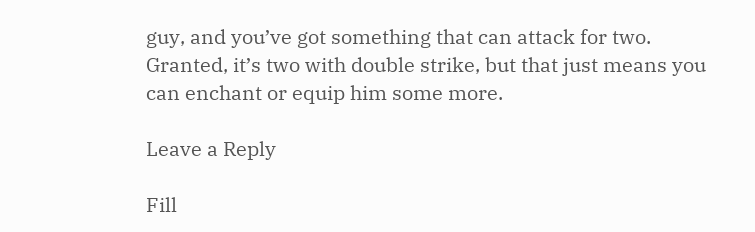guy, and you’ve got something that can attack for two. Granted, it’s two with double strike, but that just means you can enchant or equip him some more.

Leave a Reply

Fill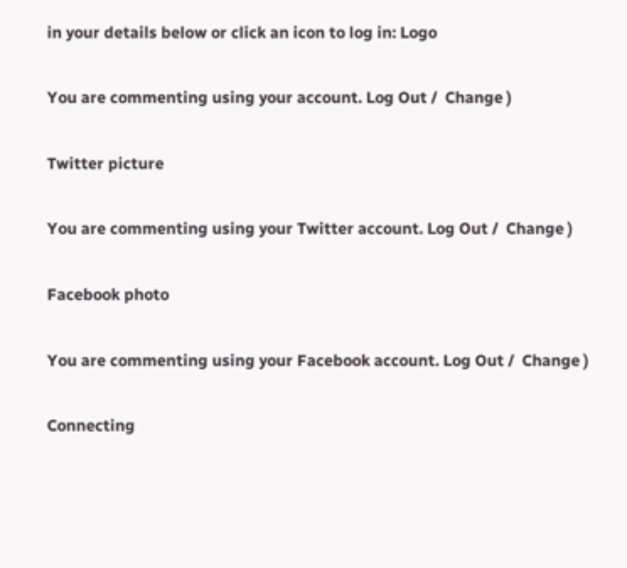in your details below or click an icon to log in: Logo

You are commenting using your account. Log Out /  Change )

Twitter picture

You are commenting using your Twitter account. Log Out /  Change )

Facebook photo

You are commenting using your Facebook account. Log Out /  Change )

Connecting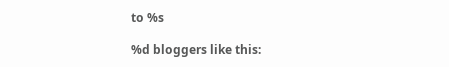to %s

%d bloggers like this: